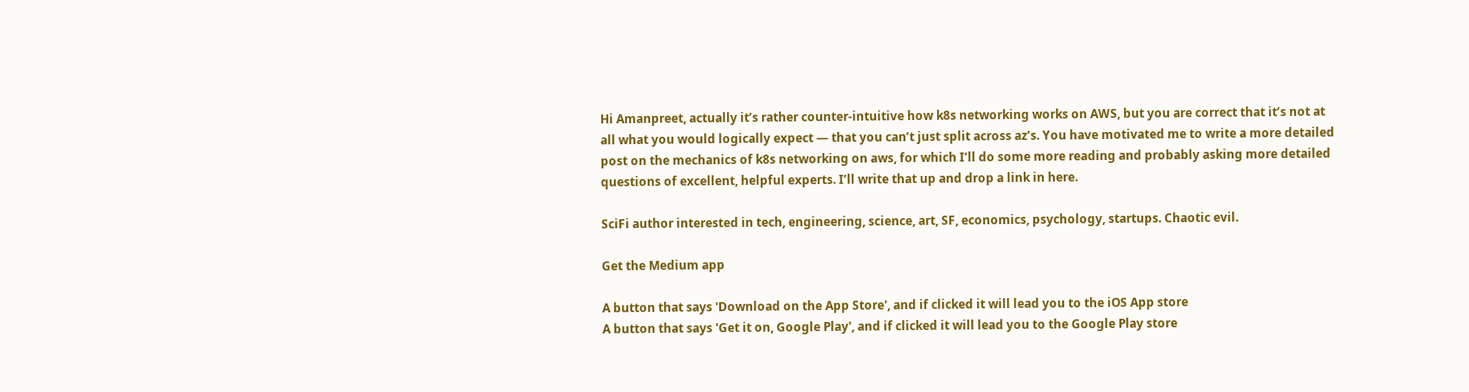Hi Amanpreet, actually it’s rather counter-intuitive how k8s networking works on AWS, but you are correct that it’s not at all what you would logically expect — that you can’t just split across az’s. You have motivated me to write a more detailed post on the mechanics of k8s networking on aws, for which I’ll do some more reading and probably asking more detailed questions of excellent, helpful experts. I’ll write that up and drop a link in here.

SciFi author interested in tech, engineering, science, art, SF, economics, psychology, startups. Chaotic evil.

Get the Medium app

A button that says 'Download on the App Store', and if clicked it will lead you to the iOS App store
A button that says 'Get it on, Google Play', and if clicked it will lead you to the Google Play store